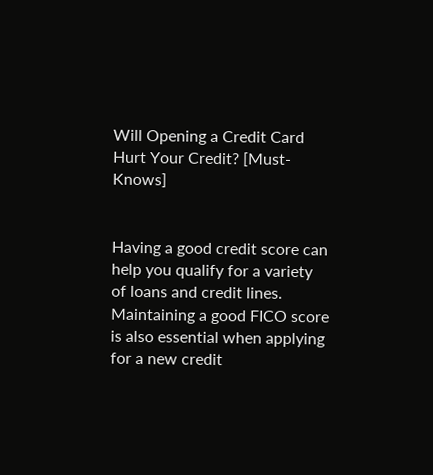Will Opening a Credit Card Hurt Your Credit? [Must-Knows]


Having a good credit score can help you qualify for a variety of loans and credit lines. Maintaining a good FICO score is also essential when applying for a new credit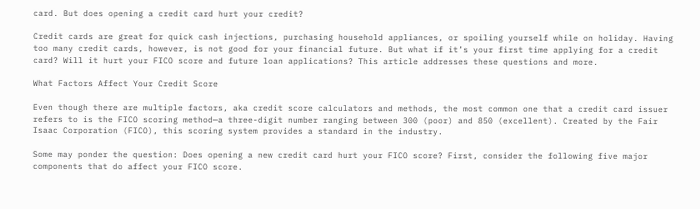card. But does opening a credit card hurt your credit?

Credit cards are great for quick cash injections, purchasing household appliances, or spoiling yourself while on holiday. Having too many credit cards, however, is not good for your financial future. But what if it’s your first time applying for a credit card? Will it hurt your FICO score and future loan applications? This article addresses these questions and more.

What Factors Affect Your Credit Score

Even though there are multiple factors, aka credit score calculators and methods, the most common one that a credit card issuer refers to is the FICO scoring method—a three-digit number ranging between 300 (poor) and 850 (excellent). Created by the Fair Isaac Corporation (FICO), this scoring system provides a standard in the industry.

Some may ponder the question: Does opening a new credit card hurt your FICO score? First, consider the following five major components that do affect your FICO score.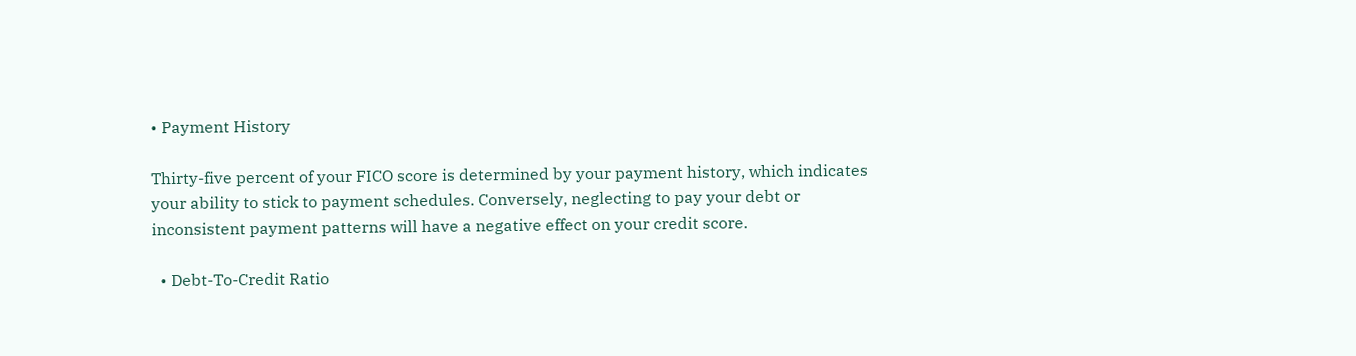• Payment History

Thirty-five percent of your FICO score is determined by your payment history, which indicates your ability to stick to payment schedules. Conversely, neglecting to pay your debt or inconsistent payment patterns will have a negative effect on your credit score.

  • Debt-To-Credit Ratio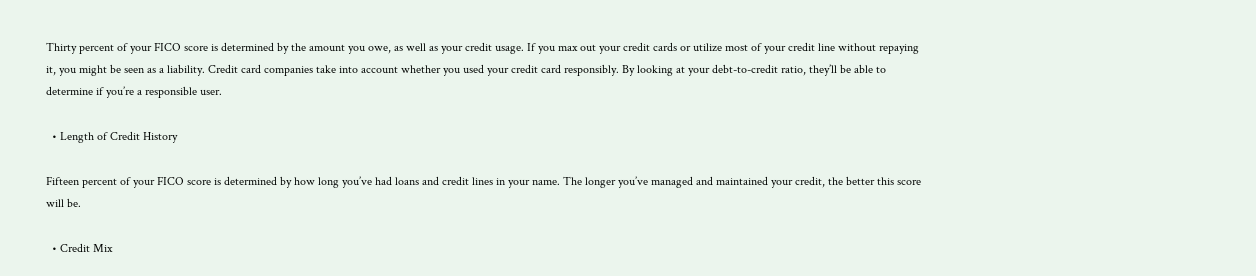Thirty percent of your FICO score is determined by the amount you owe, as well as your credit usage. If you max out your credit cards or utilize most of your credit line without repaying it, you might be seen as a liability. Credit card companies take into account whether you used your credit card responsibly. By looking at your debt-to-credit ratio, they’ll be able to determine if you’re a responsible user.

  • Length of Credit History

Fifteen percent of your FICO score is determined by how long you’ve had loans and credit lines in your name. The longer you’ve managed and maintained your credit, the better this score will be.

  • Credit Mix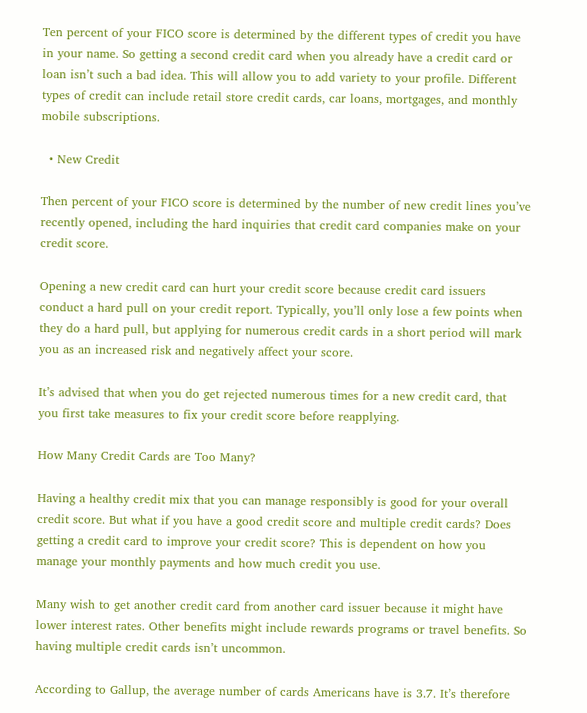Ten percent of your FICO score is determined by the different types of credit you have in your name. So getting a second credit card when you already have a credit card or loan isn’t such a bad idea. This will allow you to add variety to your profile. Different types of credit can include retail store credit cards, car loans, mortgages, and monthly mobile subscriptions.

  • New Credit

Then percent of your FICO score is determined by the number of new credit lines you’ve recently opened, including the hard inquiries that credit card companies make on your credit score.

Opening a new credit card can hurt your credit score because credit card issuers conduct a hard pull on your credit report. Typically, you’ll only lose a few points when they do a hard pull, but applying for numerous credit cards in a short period will mark you as an increased risk and negatively affect your score.

It’s advised that when you do get rejected numerous times for a new credit card, that you first take measures to fix your credit score before reapplying.

How Many Credit Cards are Too Many?

Having a healthy credit mix that you can manage responsibly is good for your overall credit score. But what if you have a good credit score and multiple credit cards? Does getting a credit card to improve your credit score? This is dependent on how you manage your monthly payments and how much credit you use.

Many wish to get another credit card from another card issuer because it might have lower interest rates. Other benefits might include rewards programs or travel benefits. So having multiple credit cards isn’t uncommon.

According to Gallup, the average number of cards Americans have is 3.7. It’s therefore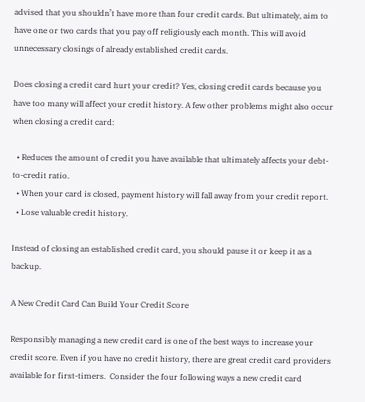advised that you shouldn’t have more than four credit cards. But ultimately, aim to have one or two cards that you pay off religiously each month. This will avoid unnecessary closings of already established credit cards.

Does closing a credit card hurt your credit? Yes, closing credit cards because you have too many will affect your credit history. A few other problems might also occur when closing a credit card:

  • Reduces the amount of credit you have available that ultimately affects your debt-to-credit ratio.
  • When your card is closed, payment history will fall away from your credit report.
  • Lose valuable credit history.

Instead of closing an established credit card, you should pause it or keep it as a backup.

A New Credit Card Can Build Your Credit Score

Responsibly managing a new credit card is one of the best ways to increase your credit score. Even if you have no credit history, there are great credit card providers available for first-timers.  Consider the four following ways a new credit card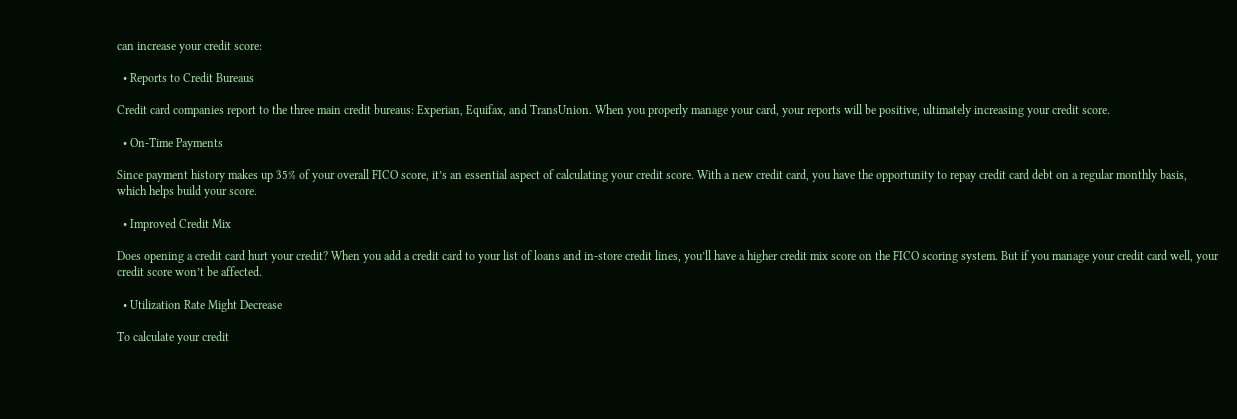can increase your credit score:

  • Reports to Credit Bureaus

Credit card companies report to the three main credit bureaus: Experian, Equifax, and TransUnion. When you properly manage your card, your reports will be positive, ultimately increasing your credit score.

  • On-Time Payments

Since payment history makes up 35% of your overall FICO score, it’s an essential aspect of calculating your credit score. With a new credit card, you have the opportunity to repay credit card debt on a regular monthly basis, which helps build your score.

  • Improved Credit Mix

Does opening a credit card hurt your credit? When you add a credit card to your list of loans and in-store credit lines, you’ll have a higher credit mix score on the FICO scoring system. But if you manage your credit card well, your credit score won’t be affected.

  • Utilization Rate Might Decrease

To calculate your credit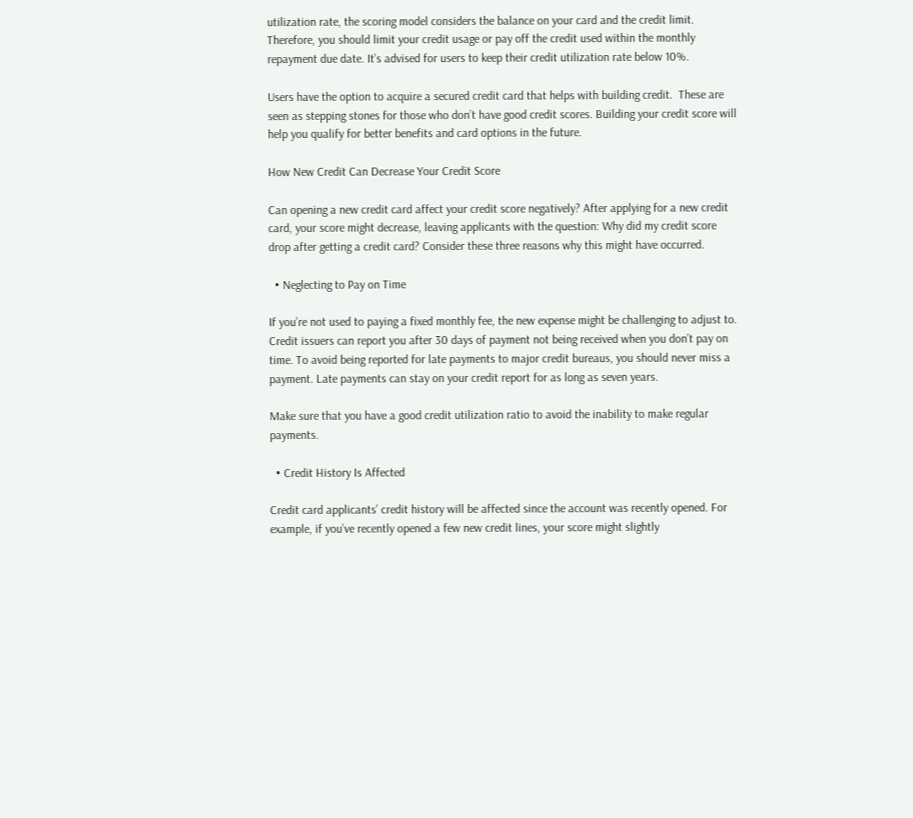utilization rate, the scoring model considers the balance on your card and the credit limit. Therefore, you should limit your credit usage or pay off the credit used within the monthly repayment due date. It’s advised for users to keep their credit utilization rate below 10%.

Users have the option to acquire a secured credit card that helps with building credit.  These are seen as stepping stones for those who don’t have good credit scores. Building your credit score will help you qualify for better benefits and card options in the future.

How New Credit Can Decrease Your Credit Score

Can opening a new credit card affect your credit score negatively? After applying for a new credit card, your score might decrease, leaving applicants with the question: Why did my credit score drop after getting a credit card? Consider these three reasons why this might have occurred.

  • Neglecting to Pay on Time

If you’re not used to paying a fixed monthly fee, the new expense might be challenging to adjust to. Credit issuers can report you after 30 days of payment not being received when you don’t pay on time. To avoid being reported for late payments to major credit bureaus, you should never miss a payment. Late payments can stay on your credit report for as long as seven years.

Make sure that you have a good credit utilization ratio to avoid the inability to make regular payments.

  • Credit History Is Affected

Credit card applicants’ credit history will be affected since the account was recently opened. For example, if you’ve recently opened a few new credit lines, your score might slightly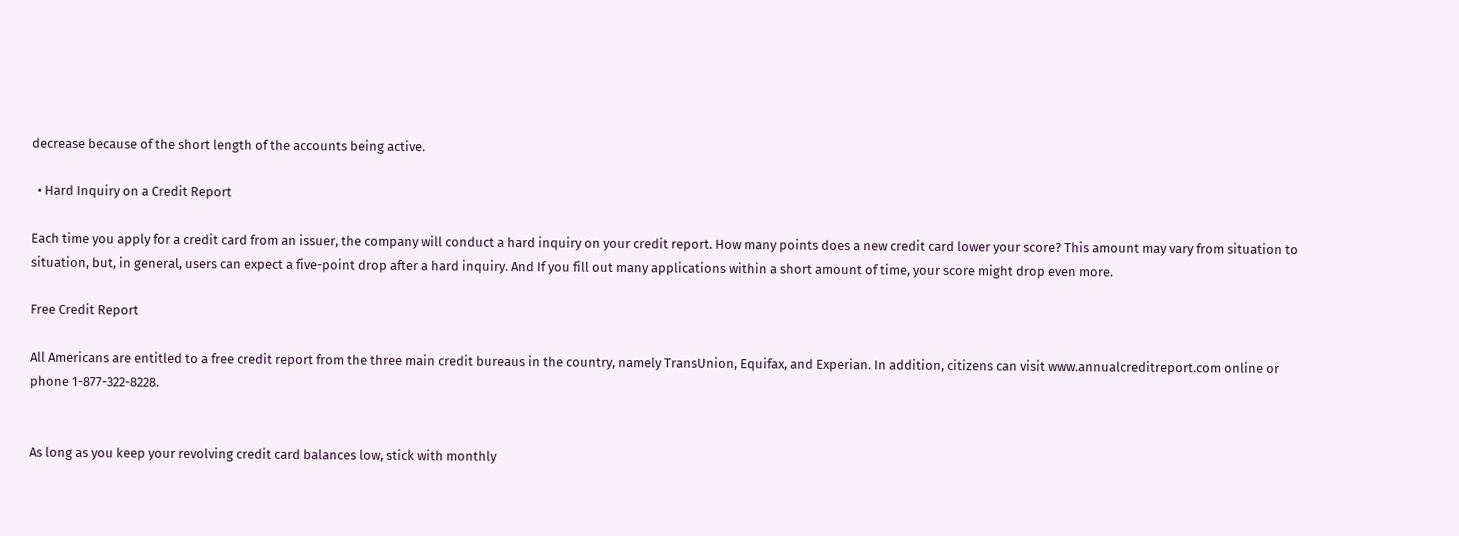decrease because of the short length of the accounts being active.

  • Hard Inquiry on a Credit Report

Each time you apply for a credit card from an issuer, the company will conduct a hard inquiry on your credit report. How many points does a new credit card lower your score? This amount may vary from situation to situation, but, in general, users can expect a five-point drop after a hard inquiry. And If you fill out many applications within a short amount of time, your score might drop even more.

Free Credit Report

All Americans are entitled to a free credit report from the three main credit bureaus in the country, namely TransUnion, Equifax, and Experian. In addition, citizens can visit www.annualcreditreport.com online or phone 1-877-322-8228.


As long as you keep your revolving credit card balances low, stick with monthly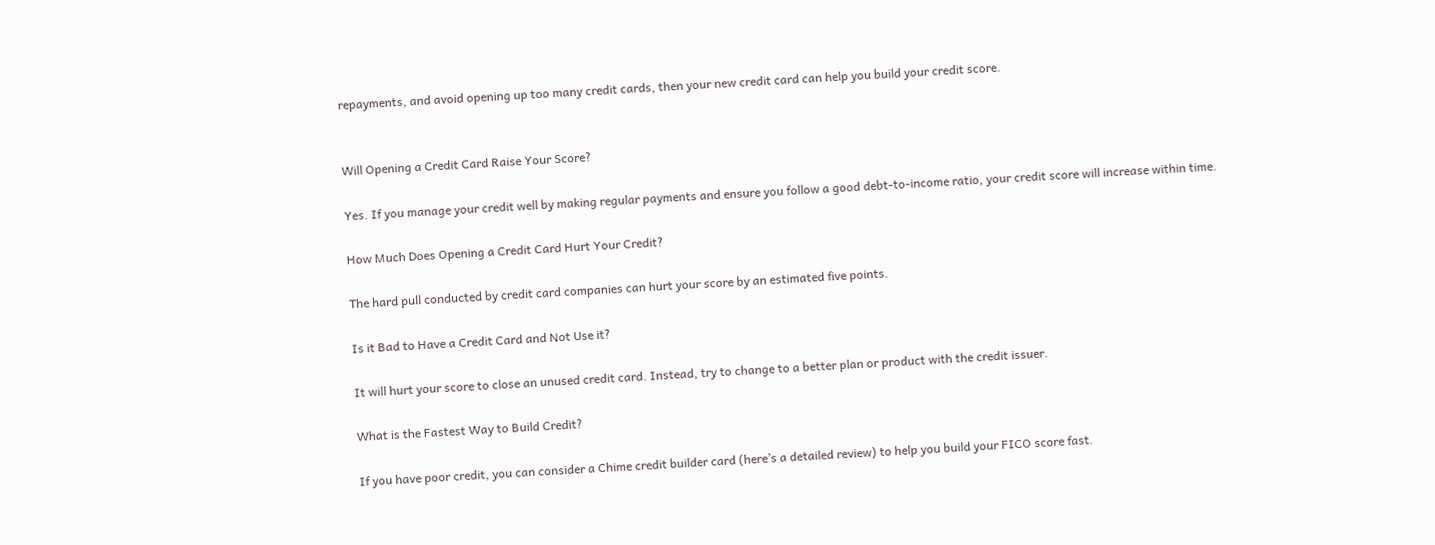repayments, and avoid opening up too many credit cards, then your new credit card can help you build your credit score.


Will Opening a Credit Card Raise Your Score?

Yes. If you manage your credit well by making regular payments and ensure you follow a good debt-to-income ratio, your credit score will increase within time.

How Much Does Opening a Credit Card Hurt Your Credit?

The hard pull conducted by credit card companies can hurt your score by an estimated five points.

Is it Bad to Have a Credit Card and Not Use it?

It will hurt your score to close an unused credit card. Instead, try to change to a better plan or product with the credit issuer.

What is the Fastest Way to Build Credit?

If you have poor credit, you can consider a Chime credit builder card (here’s a detailed review) to help you build your FICO score fast.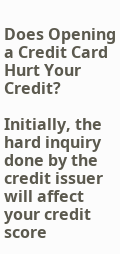Does Opening a Credit Card Hurt Your Credit?

Initially, the hard inquiry done by the credit issuer will affect your credit score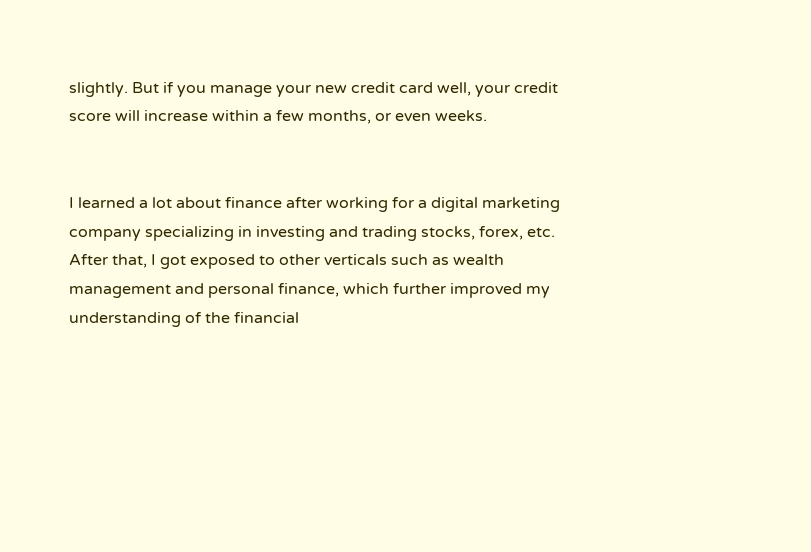slightly. But if you manage your new credit card well, your credit score will increase within a few months, or even weeks.


I learned a lot about finance after working for a digital marketing company specializing in investing and trading stocks, forex, etc. After that, I got exposed to other verticals such as wealth management and personal finance, which further improved my understanding of the financial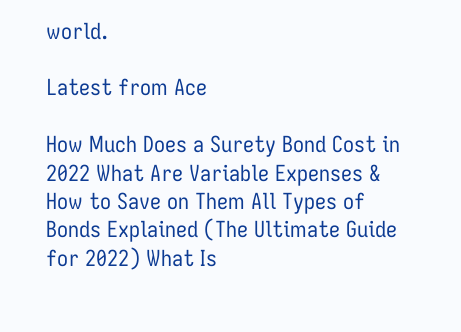world.

Latest from Ace

How Much Does a Surety Bond Cost in 2022 What Are Variable Expenses & How to Save on Them All Types of Bonds Explained (The Ultimate Guide for 2022) What Is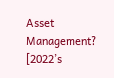Asset Management? [2022’s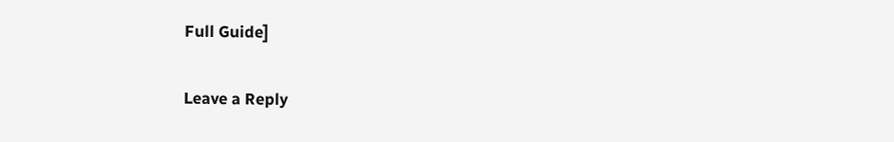Full Guide]

Leave a Reply